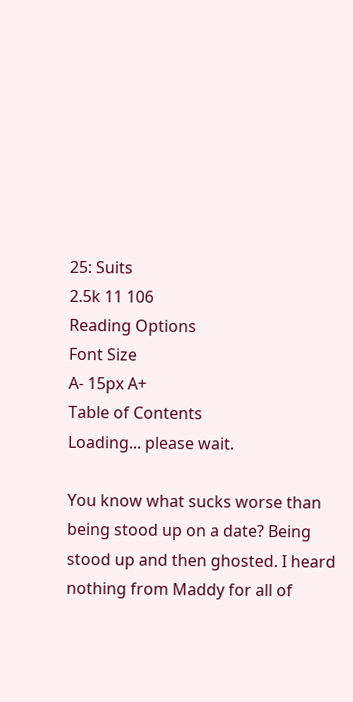25: Suits
2.5k 11 106
Reading Options
Font Size
A- 15px A+
Table of Contents
Loading... please wait.

You know what sucks worse than being stood up on a date? Being stood up and then ghosted. I heard nothing from Maddy for all of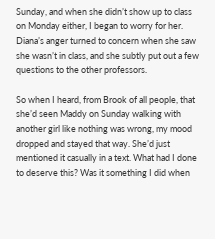Sunday, and when she didn’t show up to class on Monday either, I began to worry for her. Diana’s anger turned to concern when she saw she wasn’t in class, and she subtly put out a few questions to the other professors.

So when I heard, from Brook of all people, that she’d seen Maddy on Sunday walking with another girl like nothing was wrong, my mood dropped and stayed that way. She’d just mentioned it casually in a text. What had I done to deserve this? Was it something I did when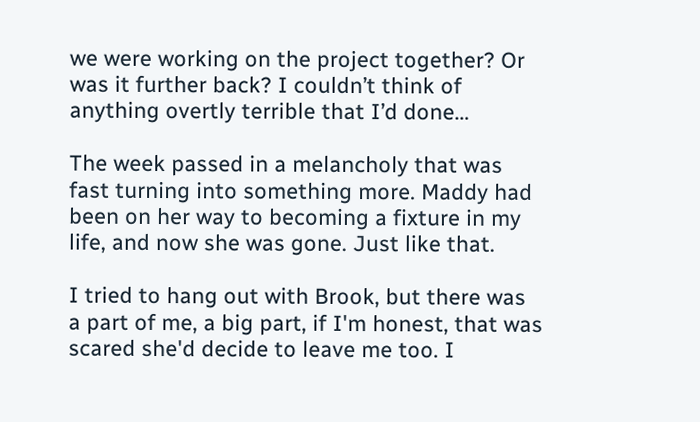we were working on the project together? Or was it further back? I couldn’t think of anything overtly terrible that I’d done…

The week passed in a melancholy that was fast turning into something more. Maddy had been on her way to becoming a fixture in my life, and now she was gone. Just like that.

I tried to hang out with Brook, but there was a part of me, a big part, if I'm honest, that was scared she'd decide to leave me too. I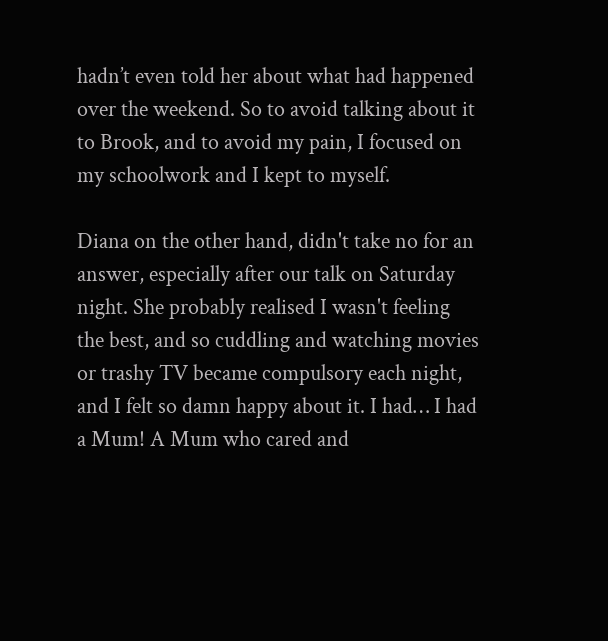hadn’t even told her about what had happened over the weekend. So to avoid talking about it to Brook, and to avoid my pain, I focused on my schoolwork and I kept to myself.

Diana on the other hand, didn't take no for an answer, especially after our talk on Saturday night. She probably realised I wasn't feeling the best, and so cuddling and watching movies or trashy TV became compulsory each night, and I felt so damn happy about it. I had… I had a Mum! A Mum who cared and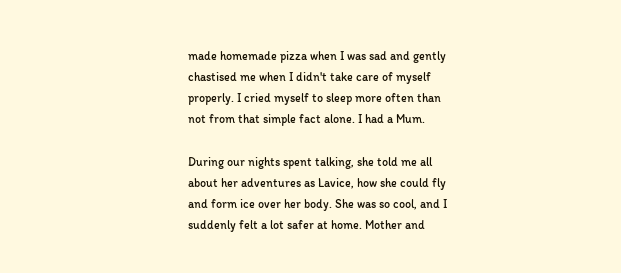made homemade pizza when I was sad and gently chastised me when I didn't take care of myself properly. I cried myself to sleep more often than not from that simple fact alone. I had a Mum.

During our nights spent talking, she told me all about her adventures as Lavice, how she could fly and form ice over her body. She was so cool, and I suddenly felt a lot safer at home. Mother and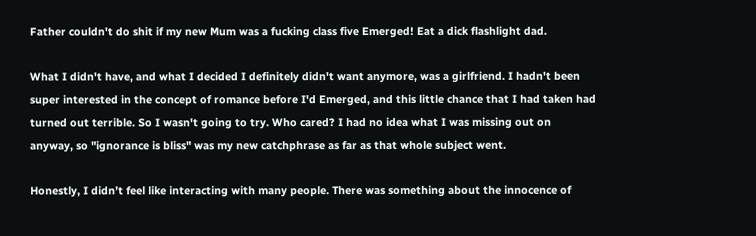Father couldn't do shit if my new Mum was a fucking class five Emerged! Eat a dick flashlight dad.

What I didn't have, and what I decided I definitely didn't want anymore, was a girlfriend. I hadn't been super interested in the concept of romance before I'd Emerged, and this little chance that I had taken had turned out terrible. So I wasn't going to try. Who cared? I had no idea what I was missing out on anyway, so "ignorance is bliss" was my new catchphrase as far as that whole subject went.

Honestly, I didn’t feel like interacting with many people. There was something about the innocence of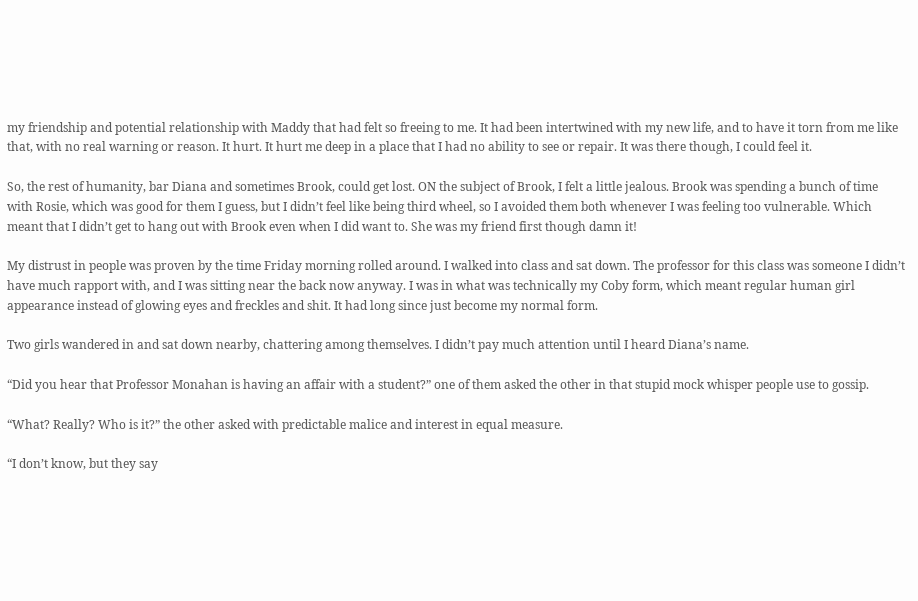my friendship and potential relationship with Maddy that had felt so freeing to me. It had been intertwined with my new life, and to have it torn from me like that, with no real warning or reason. It hurt. It hurt me deep in a place that I had no ability to see or repair. It was there though, I could feel it.

So, the rest of humanity, bar Diana and sometimes Brook, could get lost. ON the subject of Brook, I felt a little jealous. Brook was spending a bunch of time with Rosie, which was good for them I guess, but I didn’t feel like being third wheel, so I avoided them both whenever I was feeling too vulnerable. Which meant that I didn’t get to hang out with Brook even when I did want to. She was my friend first though damn it!

My distrust in people was proven by the time Friday morning rolled around. I walked into class and sat down. The professor for this class was someone I didn’t have much rapport with, and I was sitting near the back now anyway. I was in what was technically my Coby form, which meant regular human girl appearance instead of glowing eyes and freckles and shit. It had long since just become my normal form.

Two girls wandered in and sat down nearby, chattering among themselves. I didn’t pay much attention until I heard Diana’s name.

“Did you hear that Professor Monahan is having an affair with a student?” one of them asked the other in that stupid mock whisper people use to gossip.

“What? Really? Who is it?” the other asked with predictable malice and interest in equal measure.

“I don’t know, but they say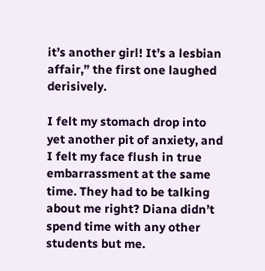it’s another girl! It’s a lesbian affair,” the first one laughed derisively.

I felt my stomach drop into yet another pit of anxiety, and I felt my face flush in true embarrassment at the same time. They had to be talking about me right? Diana didn’t spend time with any other students but me.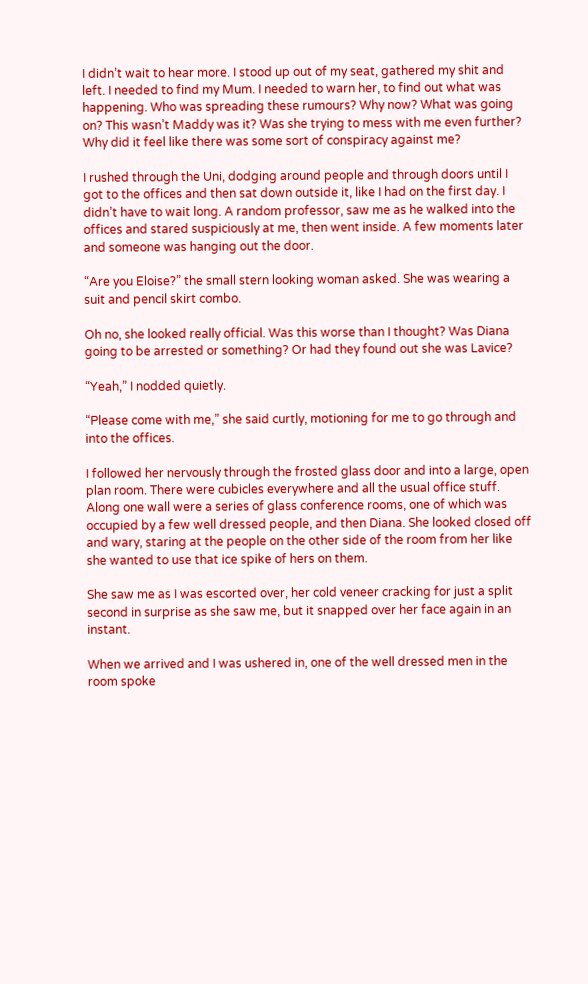I didn’t wait to hear more. I stood up out of my seat, gathered my shit and left. I needed to find my Mum. I needed to warn her, to find out what was happening. Who was spreading these rumours? Why now? What was going on? This wasn’t Maddy was it? Was she trying to mess with me even further? Why did it feel like there was some sort of conspiracy against me?

I rushed through the Uni, dodging around people and through doors until I got to the offices and then sat down outside it, like I had on the first day. I didn’t have to wait long. A random professor, saw me as he walked into the offices and stared suspiciously at me, then went inside. A few moments later and someone was hanging out the door.

“Are you Eloise?” the small stern looking woman asked. She was wearing a suit and pencil skirt combo.

Oh no, she looked really official. Was this worse than I thought? Was Diana going to be arrested or something? Or had they found out she was Lavice?

“Yeah,” I nodded quietly.

“Please come with me,” she said curtly, motioning for me to go through and into the offices.

I followed her nervously through the frosted glass door and into a large, open plan room. There were cubicles everywhere and all the usual office stuff. Along one wall were a series of glass conference rooms, one of which was occupied by a few well dressed people, and then Diana. She looked closed off and wary, staring at the people on the other side of the room from her like she wanted to use that ice spike of hers on them.

She saw me as I was escorted over, her cold veneer cracking for just a split second in surprise as she saw me, but it snapped over her face again in an instant.

When we arrived and I was ushered in, one of the well dressed men in the room spoke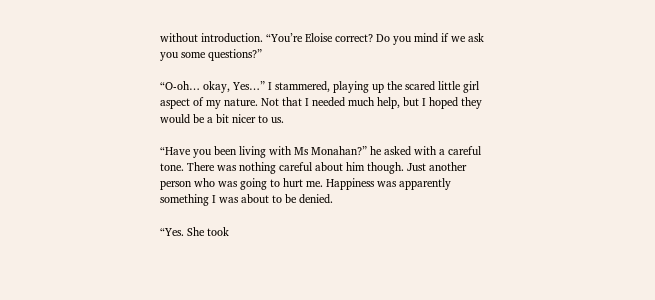without introduction. “You’re Eloise correct? Do you mind if we ask you some questions?”

“O-oh… okay, Yes…” I stammered, playing up the scared little girl aspect of my nature. Not that I needed much help, but I hoped they would be a bit nicer to us.

“Have you been living with Ms Monahan?” he asked with a careful tone. There was nothing careful about him though. Just another person who was going to hurt me. Happiness was apparently something I was about to be denied.

“Yes. She took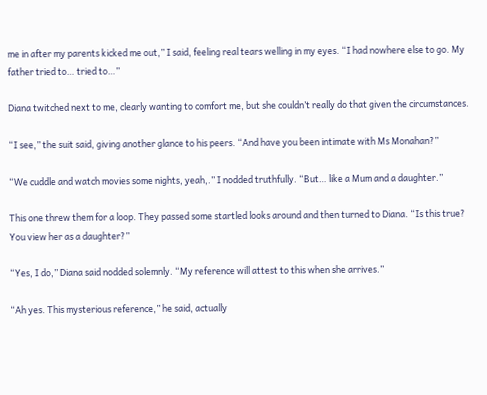me in after my parents kicked me out,” I said, feeling real tears welling in my eyes. “I had nowhere else to go. My father tried to… tried to…”

Diana twitched next to me, clearly wanting to comfort me, but she couldn’t really do that given the circumstances.

“I see,” the suit said, giving another glance to his peers. “And have you been intimate with Ms Monahan?”

“We cuddle and watch movies some nights, yeah,.” I nodded truthfully. “But… like a Mum and a daughter.”

This one threw them for a loop. They passed some startled looks around and then turned to Diana. “Is this true? You view her as a daughter?”

“Yes, I do,” Diana said nodded solemnly. “My reference will attest to this when she arrives.”

“Ah yes. This mysterious reference,” he said, actually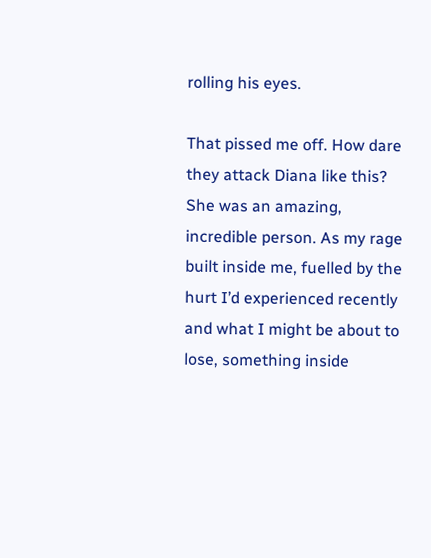rolling his eyes.

That pissed me off. How dare they attack Diana like this? She was an amazing, incredible person. As my rage built inside me, fuelled by the hurt I’d experienced recently and what I might be about to lose, something inside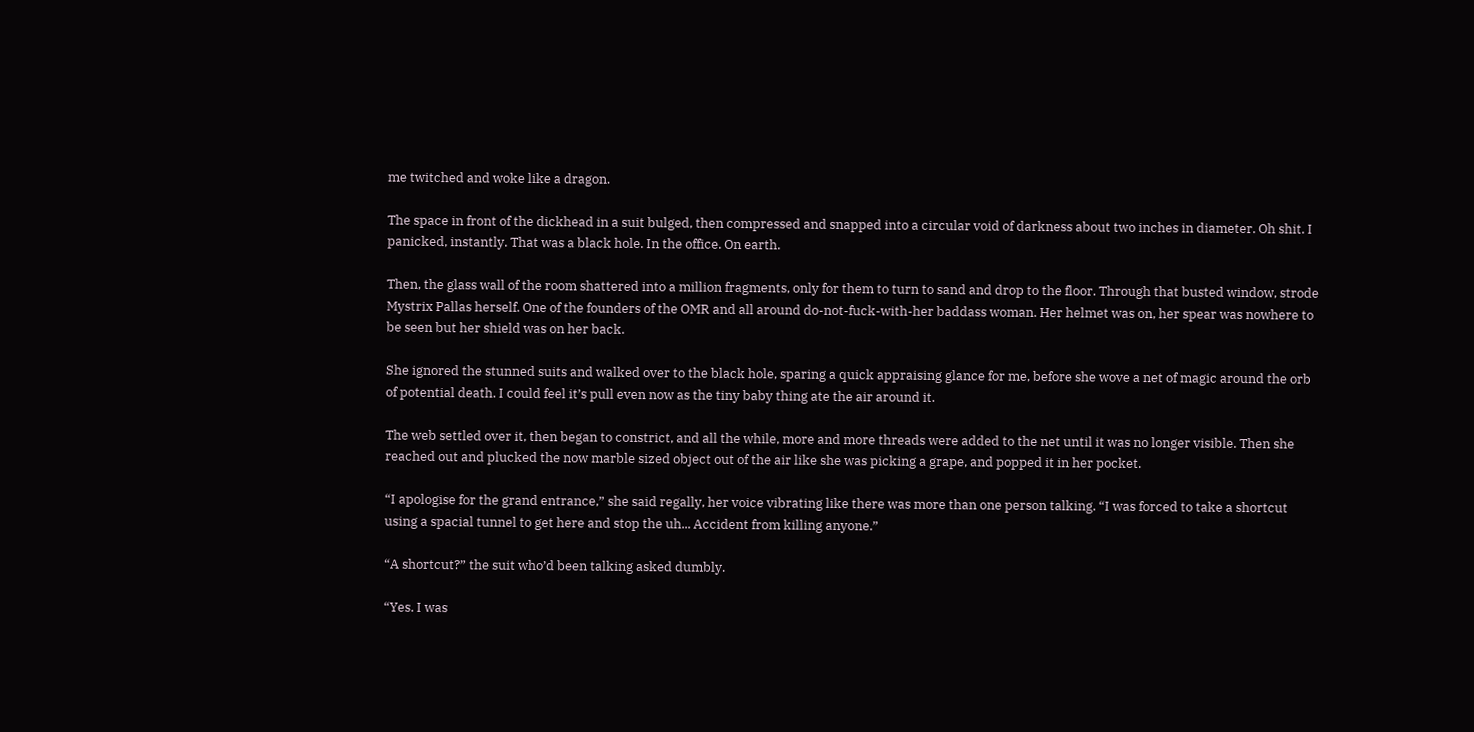me twitched and woke like a dragon.

The space in front of the dickhead in a suit bulged, then compressed and snapped into a circular void of darkness about two inches in diameter. Oh shit. I panicked, instantly. That was a black hole. In the office. On earth.

Then, the glass wall of the room shattered into a million fragments, only for them to turn to sand and drop to the floor. Through that busted window, strode Mystrix Pallas herself. One of the founders of the OMR and all around do-not-fuck-with-her baddass woman. Her helmet was on, her spear was nowhere to be seen but her shield was on her back.

She ignored the stunned suits and walked over to the black hole, sparing a quick appraising glance for me, before she wove a net of magic around the orb of potential death. I could feel it’s pull even now as the tiny baby thing ate the air around it.

The web settled over it, then began to constrict, and all the while, more and more threads were added to the net until it was no longer visible. Then she reached out and plucked the now marble sized object out of the air like she was picking a grape, and popped it in her pocket.

“I apologise for the grand entrance,” she said regally, her voice vibrating like there was more than one person talking. “I was forced to take a shortcut using a spacial tunnel to get here and stop the uh... Accident from killing anyone.”

“A shortcut?” the suit who’d been talking asked dumbly.

“Yes. I was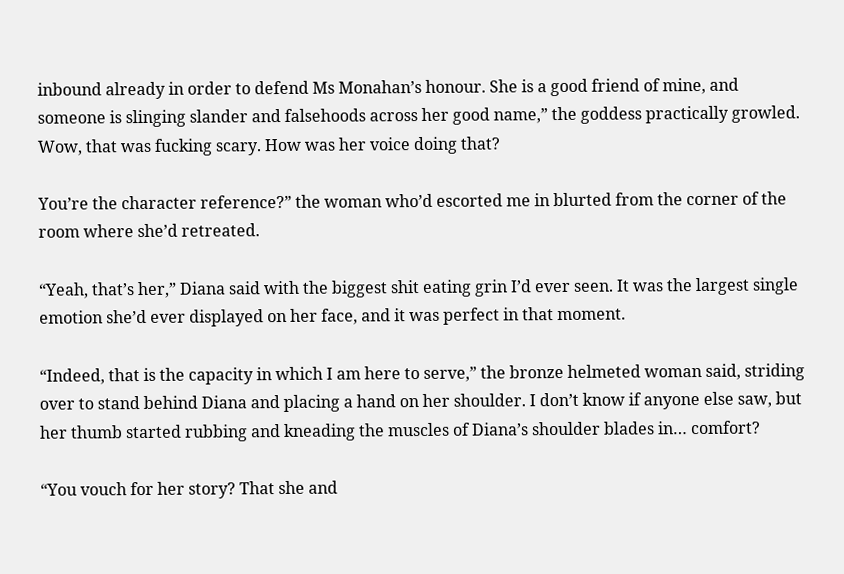inbound already in order to defend Ms Monahan’s honour. She is a good friend of mine, and someone is slinging slander and falsehoods across her good name,” the goddess practically growled. Wow, that was fucking scary. How was her voice doing that?

You’re the character reference?” the woman who’d escorted me in blurted from the corner of the room where she’d retreated.

“Yeah, that’s her,” Diana said with the biggest shit eating grin I’d ever seen. It was the largest single emotion she’d ever displayed on her face, and it was perfect in that moment.

“Indeed, that is the capacity in which I am here to serve,” the bronze helmeted woman said, striding over to stand behind Diana and placing a hand on her shoulder. I don’t know if anyone else saw, but her thumb started rubbing and kneading the muscles of Diana’s shoulder blades in… comfort?

“You vouch for her story? That she and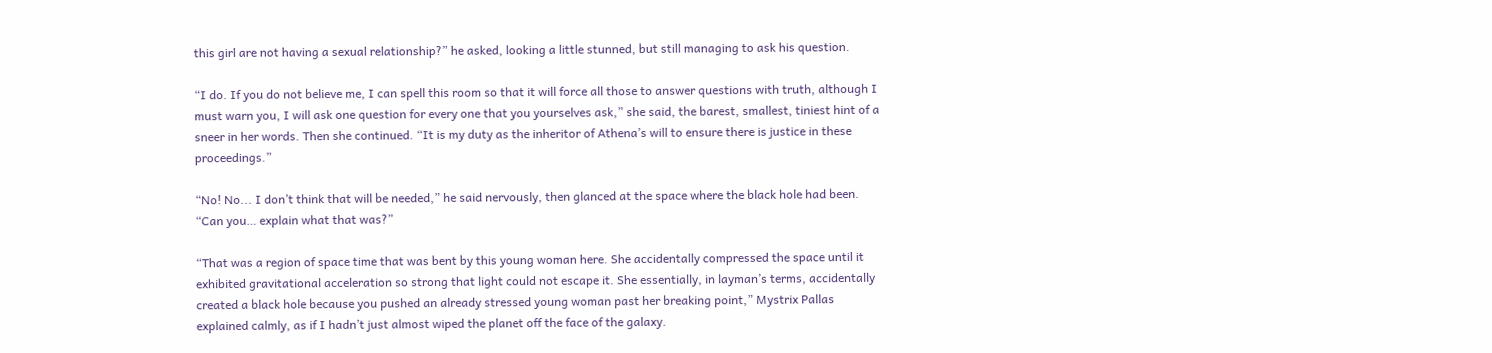this girl are not having a sexual relationship?” he asked, looking a little stunned, but still managing to ask his question.

“I do. If you do not believe me, I can spell this room so that it will force all those to answer questions with truth, although I must warn you, I will ask one question for every one that you yourselves ask,” she said, the barest, smallest, tiniest hint of a sneer in her words. Then she continued. “It is my duty as the inheritor of Athena’s will to ensure there is justice in these proceedings.”

“No! No... I don’t think that will be needed,” he said nervously, then glanced at the space where the black hole had been. “Can you… explain what that was?”

“That was a region of space time that was bent by this young woman here. She accidentally compressed the space until it exhibited gravitational acceleration so strong that light could not escape it. She essentially, in layman’s terms, accidentally created a black hole because you pushed an already stressed young woman past her breaking point,” Mystrix Pallas explained calmly, as if I hadn’t just almost wiped the planet off the face of the galaxy.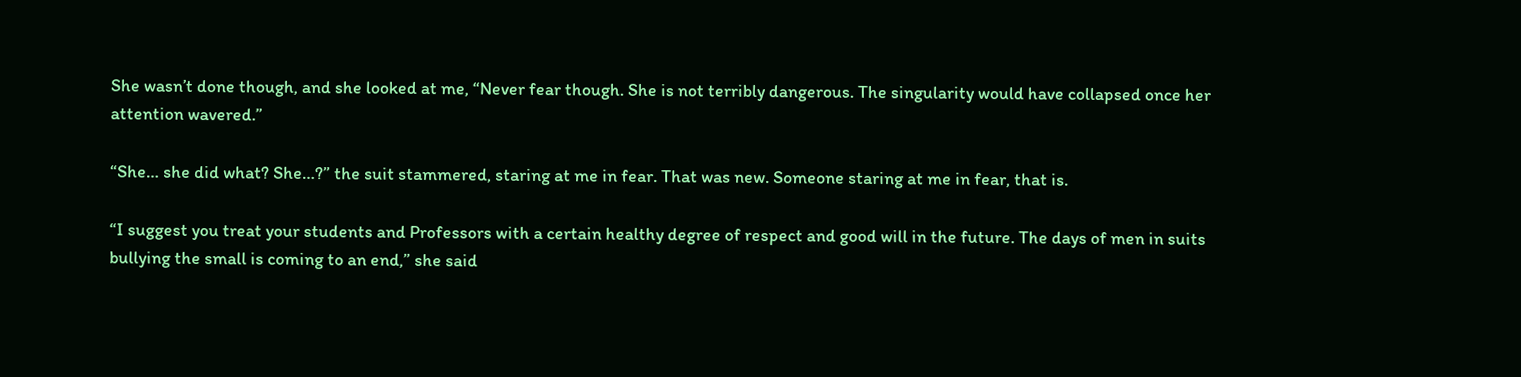She wasn’t done though, and she looked at me, “Never fear though. She is not terribly dangerous. The singularity would have collapsed once her attention wavered.”

“She… she did what? She…?” the suit stammered, staring at me in fear. That was new. Someone staring at me in fear, that is.

“I suggest you treat your students and Professors with a certain healthy degree of respect and good will in the future. The days of men in suits bullying the small is coming to an end,” she said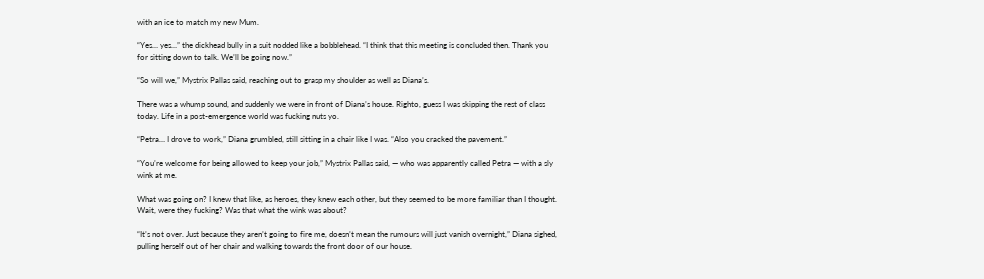with an ice to match my new Mum.

“Yes… yes…” the dickhead bully in a suit nodded like a bobblehead. “I think that this meeting is concluded then. Thank you for sitting down to talk. We’ll be going now.”

“So will we,” Mystrix Pallas said, reaching out to grasp my shoulder as well as Diana’s.

There was a whump sound, and suddenly we were in front of Diana’s house. Righto, guess I was skipping the rest of class today. Life in a post-emergence world was fucking nuts yo.

“Petra… I drove to work,” Diana grumbled, still sitting in a chair like I was. “Also you cracked the pavement.”

“You’re welcome for being allowed to keep your job,” Mystrix Pallas said, — who was apparently called Petra — with a sly wink at me.

What was going on? I knew that like, as heroes, they knew each other, but they seemed to be more familiar than I thought. Wait, were they fucking? Was that what the wink was about?

“It’s not over. Just because they aren’t going to fire me, doesn’t mean the rumours will just vanish overnight,” Diana sighed, pulling herself out of her chair and walking towards the front door of our house.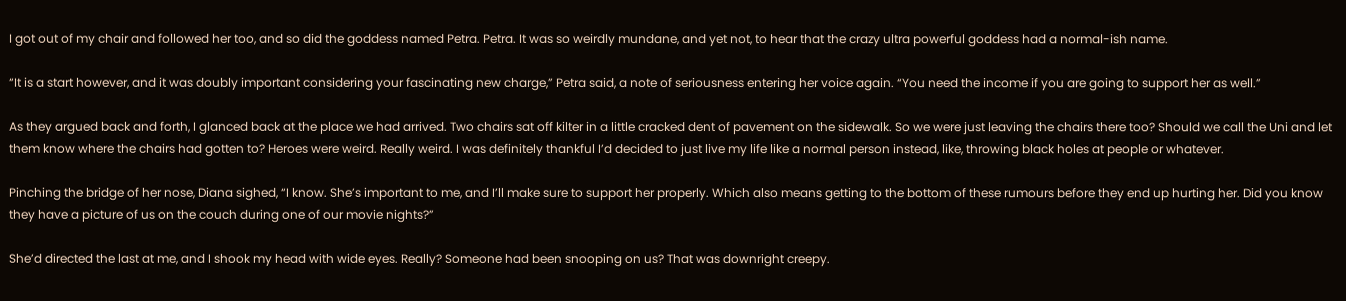I got out of my chair and followed her too, and so did the goddess named Petra. Petra. It was so weirdly mundane, and yet not, to hear that the crazy ultra powerful goddess had a normal-ish name.

“It is a start however, and it was doubly important considering your fascinating new charge,” Petra said, a note of seriousness entering her voice again. “You need the income if you are going to support her as well.”

As they argued back and forth, I glanced back at the place we had arrived. Two chairs sat off kilter in a little cracked dent of pavement on the sidewalk. So we were just leaving the chairs there too? Should we call the Uni and let them know where the chairs had gotten to? Heroes were weird. Really weird. I was definitely thankful I’d decided to just live my life like a normal person instead, like, throwing black holes at people or whatever.

Pinching the bridge of her nose, Diana sighed, “I know. She’s important to me, and I’ll make sure to support her properly. Which also means getting to the bottom of these rumours before they end up hurting her. Did you know they have a picture of us on the couch during one of our movie nights?”

She’d directed the last at me, and I shook my head with wide eyes. Really? Someone had been snooping on us? That was downright creepy.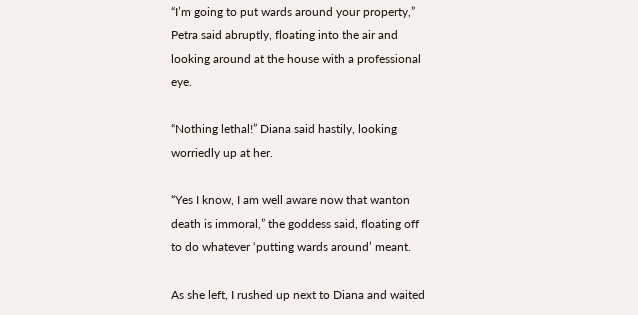“I’m going to put wards around your property,” Petra said abruptly, floating into the air and looking around at the house with a professional eye.

“Nothing lethal!” Diana said hastily, looking worriedly up at her.

“Yes I know, I am well aware now that wanton death is immoral,” the goddess said, floating off to do whatever ‘putting wards around’ meant.

As she left, I rushed up next to Diana and waited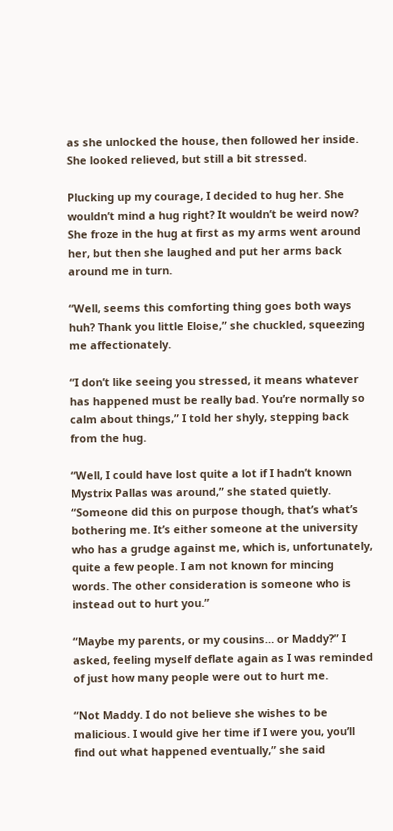as she unlocked the house, then followed her inside. She looked relieved, but still a bit stressed.

Plucking up my courage, I decided to hug her. She wouldn’t mind a hug right? It wouldn’t be weird now? She froze in the hug at first as my arms went around her, but then she laughed and put her arms back around me in turn.

“Well, seems this comforting thing goes both ways huh? Thank you little Eloise,” she chuckled, squeezing me affectionately.

“I don’t like seeing you stressed, it means whatever has happened must be really bad. You’re normally so calm about things,” I told her shyly, stepping back from the hug.

“Well, I could have lost quite a lot if I hadn’t known Mystrix Pallas was around,” she stated quietly. “Someone did this on purpose though, that’s what’s bothering me. It’s either someone at the university who has a grudge against me, which is, unfortunately, quite a few people. I am not known for mincing words. The other consideration is someone who is instead out to hurt you.”

“Maybe my parents, or my cousins… or Maddy?” I asked, feeling myself deflate again as I was reminded of just how many people were out to hurt me.

“Not Maddy. I do not believe she wishes to be malicious. I would give her time if I were you, you’ll find out what happened eventually,” she said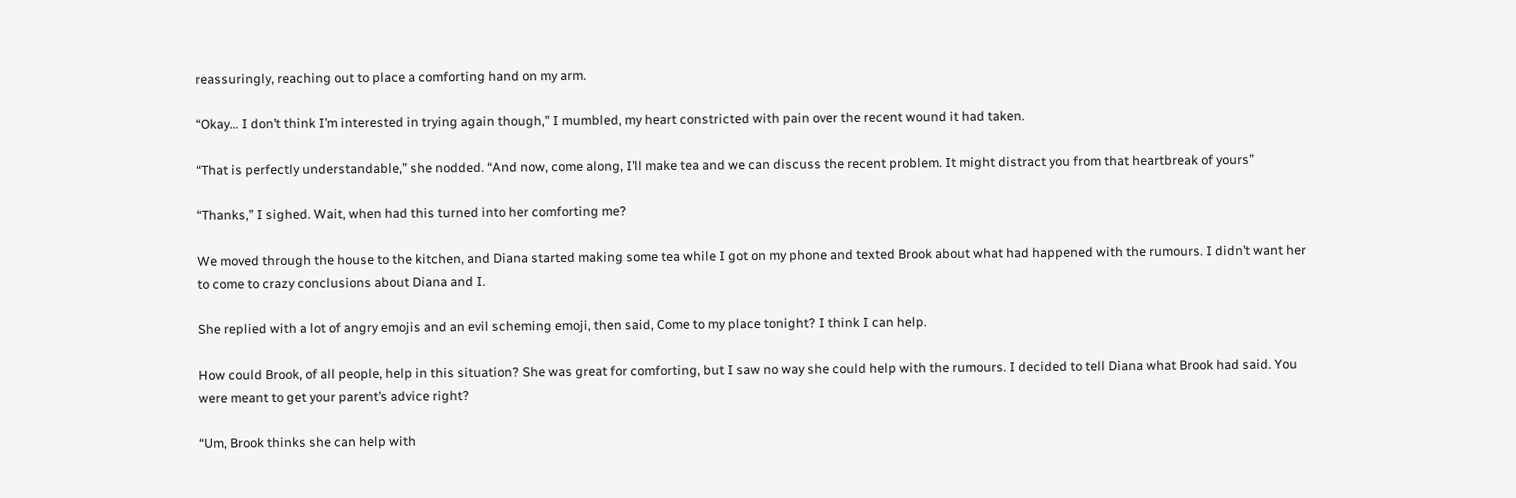reassuringly, reaching out to place a comforting hand on my arm.

“Okay… I don’t think I’m interested in trying again though,” I mumbled, my heart constricted with pain over the recent wound it had taken.

“That is perfectly understandable,” she nodded. “And now, come along, I’ll make tea and we can discuss the recent problem. It might distract you from that heartbreak of yours”

“Thanks,” I sighed. Wait, when had this turned into her comforting me?

We moved through the house to the kitchen, and Diana started making some tea while I got on my phone and texted Brook about what had happened with the rumours. I didn’t want her to come to crazy conclusions about Diana and I.

She replied with a lot of angry emojis and an evil scheming emoji, then said, Come to my place tonight? I think I can help.

How could Brook, of all people, help in this situation? She was great for comforting, but I saw no way she could help with the rumours. I decided to tell Diana what Brook had said. You were meant to get your parent’s advice right?

“Um, Brook thinks she can help with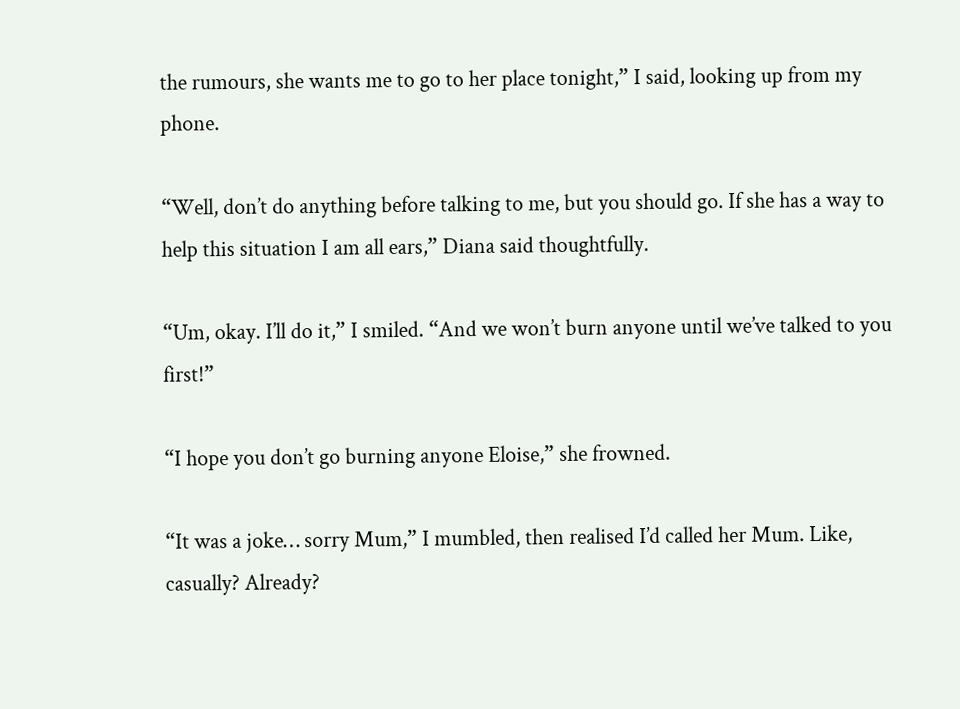the rumours, she wants me to go to her place tonight,” I said, looking up from my phone.

“Well, don’t do anything before talking to me, but you should go. If she has a way to help this situation I am all ears,” Diana said thoughtfully.

“Um, okay. I’ll do it,” I smiled. “And we won’t burn anyone until we’ve talked to you first!”

“I hope you don’t go burning anyone Eloise,” she frowned.

“It was a joke… sorry Mum,” I mumbled, then realised I’d called her Mum. Like, casually? Already?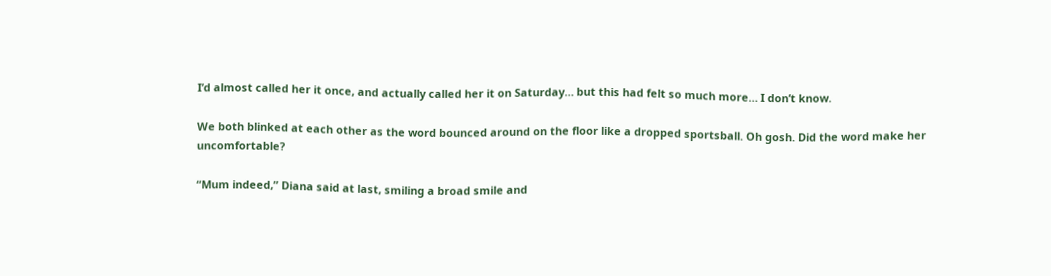I’d almost called her it once, and actually called her it on Saturday… but this had felt so much more… I don’t know.

We both blinked at each other as the word bounced around on the floor like a dropped sportsball. Oh gosh. Did the word make her uncomfortable?

“Mum indeed,” Diana said at last, smiling a broad smile and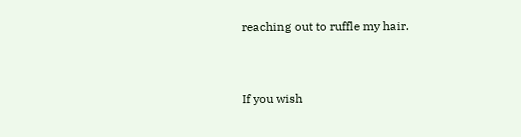reaching out to ruffle my hair.


If you wish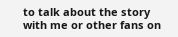to talk about the story with me or other fans on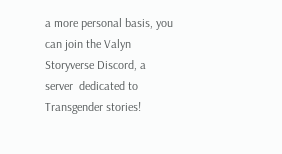a more personal basis, you can join the Valyn Storyverse Discord, a server  dedicated to Transgender stories!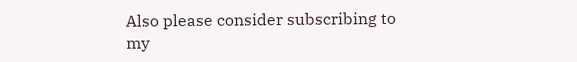Also please consider subscribing to my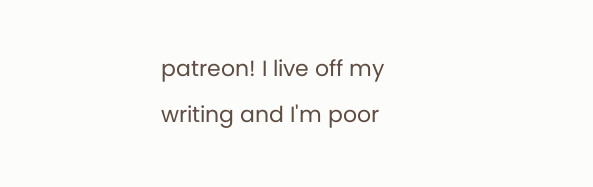patreon! I live off my writing and I'm poor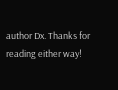author Dx. Thanks for reading either way!